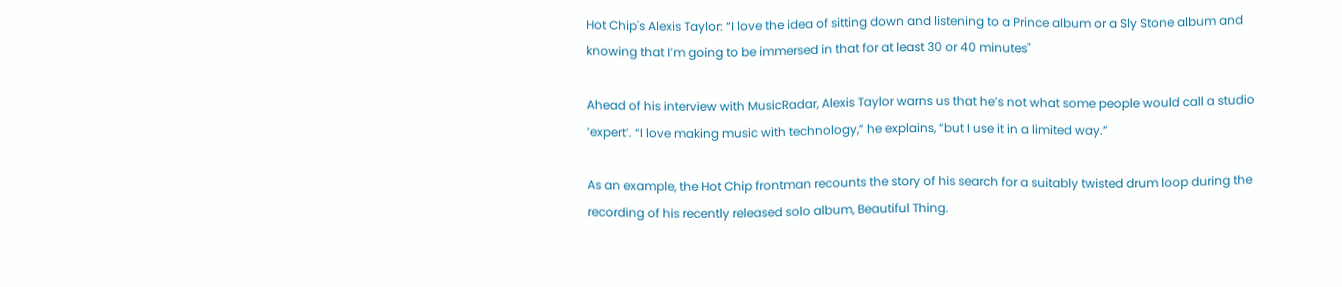Hot Chip's Alexis Taylor: “I love the idea of sitting down and listening to a Prince album or a Sly Stone album and knowing that I’m going to be immersed in that for at least 30 or 40 minutes"

Ahead of his interview with MusicRadar, Alexis Taylor warns us that he’s not what some people would call a studio ‘expert’. “I love making music with technology,” he explains, “but I use it in a limited way.”

As an example, the Hot Chip frontman recounts the story of his search for a suitably twisted drum loop during the recording of his recently released solo album, Beautiful Thing.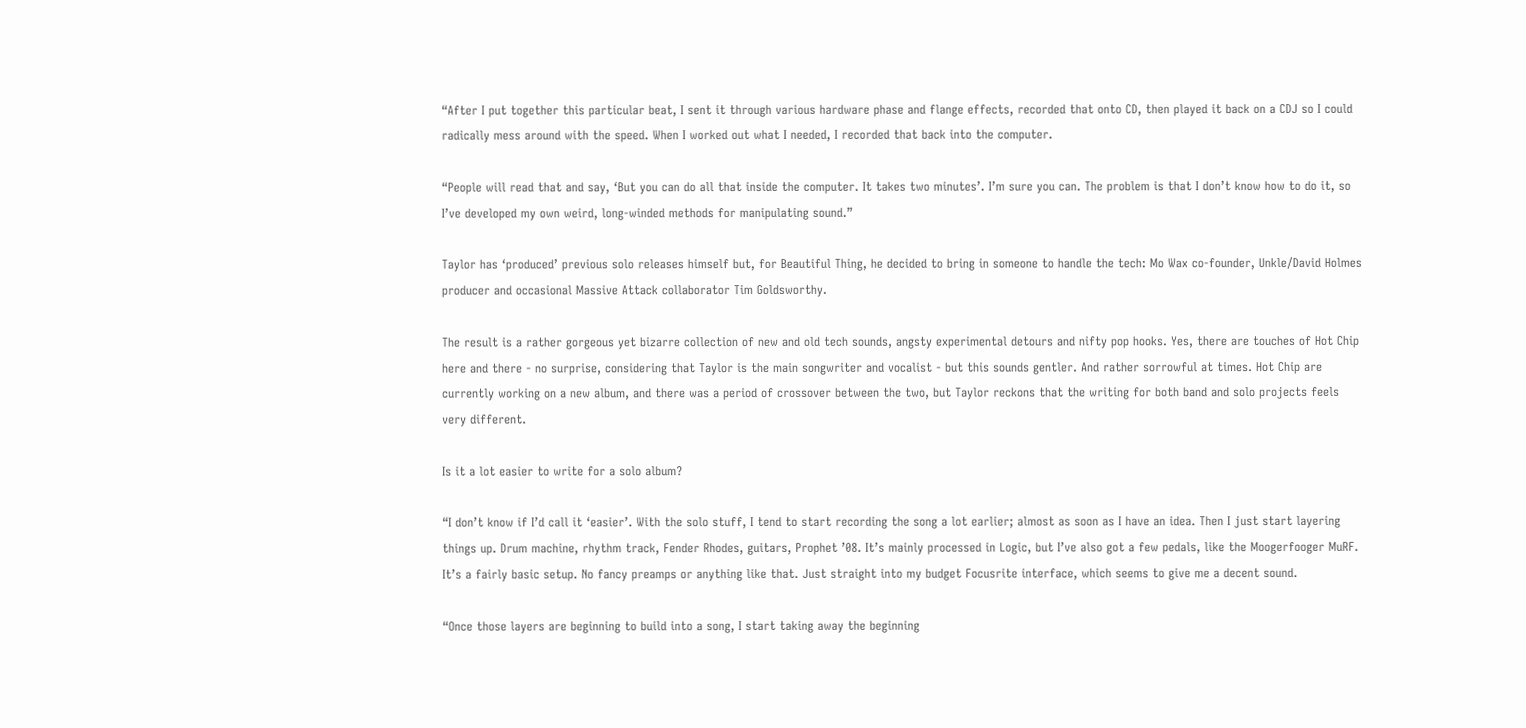“After I put together this particular beat, I sent it through various hardware phase and flange effects, recorded that onto CD, then played it back on a CDJ so I could radically mess around with the speed. When I worked out what I needed, I recorded that back into the computer.

“People will read that and say, ‘But you can do all that inside the computer. It takes two minutes’. I’m sure you can. The problem is that I don’t know how to do it, so I’ve developed my own weird, long-winded methods for manipulating sound.”

Taylor has ‘produced’ previous solo releases himself but, for Beautiful Thing, he decided to bring in someone to handle the tech: Mo Wax co-founder, Unkle/David Holmes producer and occasional Massive Attack collaborator Tim Goldsworthy.

The result is a rather gorgeous yet bizarre collection of new and old tech sounds, angsty experimental detours and nifty pop hooks. Yes, there are touches of Hot Chip here and there - no surprise, considering that Taylor is the main songwriter and vocalist - but this sounds gentler. And rather sorrowful at times. Hot Chip are currently working on a new album, and there was a period of crossover between the two, but Taylor reckons that the writing for both band and solo projects feels very different.

Is it a lot easier to write for a solo album?

“I don’t know if I’d call it ‘easier’. With the solo stuff, I tend to start recording the song a lot earlier; almost as soon as I have an idea. Then I just start layering things up. Drum machine, rhythm track, Fender Rhodes, guitars, Prophet ’08. It’s mainly processed in Logic, but I’ve also got a few pedals, like the Moogerfooger MuRF. It’s a fairly basic setup. No fancy preamps or anything like that. Just straight into my budget Focusrite interface, which seems to give me a decent sound.

“Once those layers are beginning to build into a song, I start taking away the beginning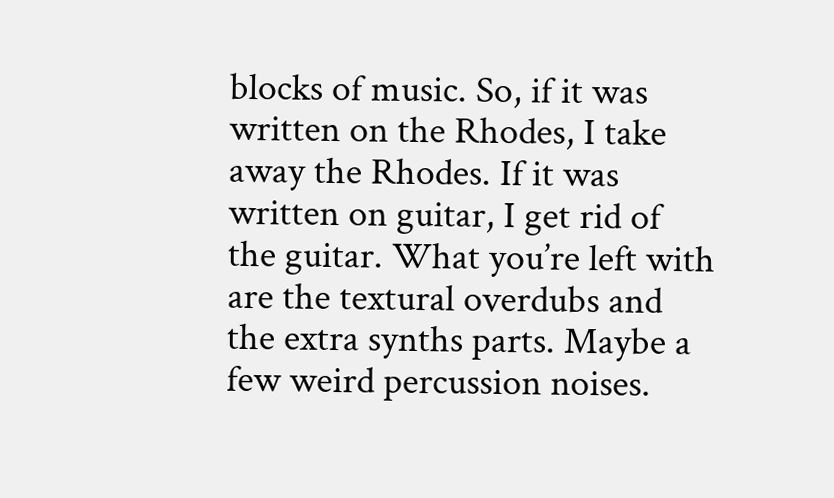blocks of music. So, if it was written on the Rhodes, I take away the Rhodes. If it was written on guitar, I get rid of the guitar. What you’re left with are the textural overdubs and the extra synths parts. Maybe a few weird percussion noises.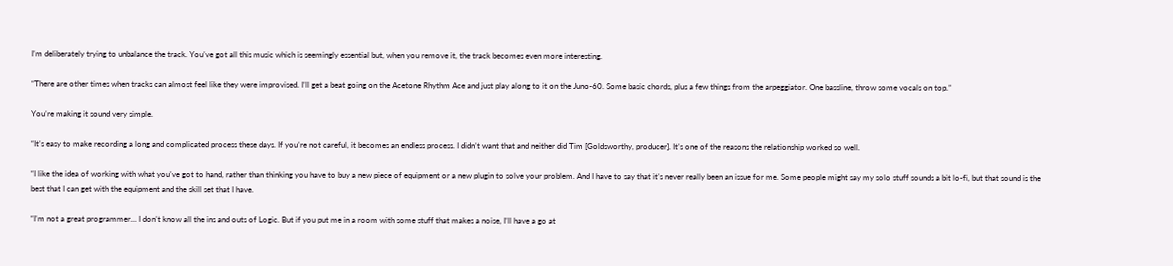I’m deliberately trying to unbalance the track. You’ve got all this music which is seemingly essential but, when you remove it, the track becomes even more interesting.

“There are other times when tracks can almost feel like they were improvised. I’ll get a beat going on the Acetone Rhythm Ace and just play along to it on the Juno-60. Some basic chords, plus a few things from the arpeggiator. One bassline, throw some vocals on top.”

You’re making it sound very simple.

“It’s easy to make recording a long and complicated process these days. If you’re not careful, it becomes an endless process. I didn’t want that and neither did Tim [Goldsworthy, producer]. It’s one of the reasons the relationship worked so well.

“I like the idea of working with what you’ve got to hand, rather than thinking you have to buy a new piece of equipment or a new plugin to solve your problem. And I have to say that it’s never really been an issue for me. Some people might say my solo stuff sounds a bit lo-fi, but that sound is the best that I can get with the equipment and the skill set that I have.

“I’m not a great programmer… I don’t know all the ins and outs of Logic. But if you put me in a room with some stuff that makes a noise, I’ll have a go at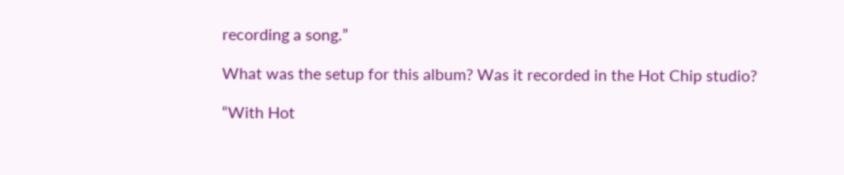recording a song.”

What was the setup for this album? Was it recorded in the Hot Chip studio?

“With Hot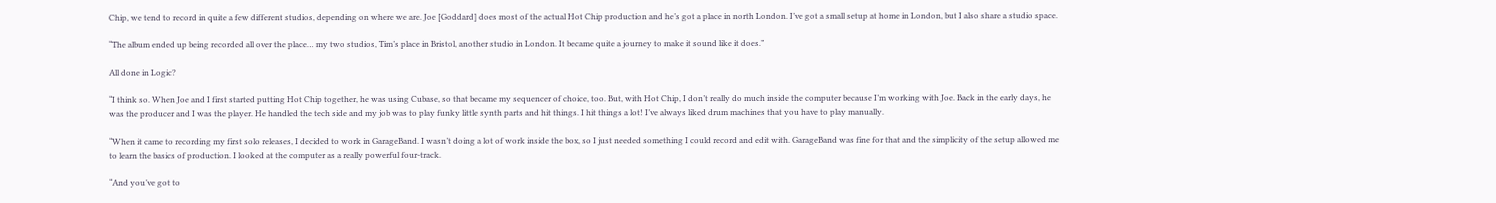Chip, we tend to record in quite a few different studios, depending on where we are. Joe [Goddard] does most of the actual Hot Chip production and he’s got a place in north London. I’ve got a small setup at home in London, but I also share a studio space.

“The album ended up being recorded all over the place… my two studios, Tim’s place in Bristol, another studio in London. It became quite a journey to make it sound like it does.”

All done in Logic?

“I think so. When Joe and I first started putting Hot Chip together, he was using Cubase, so that became my sequencer of choice, too. But, with Hot Chip, I don’t really do much inside the computer because I’m working with Joe. Back in the early days, he was the producer and I was the player. He handled the tech side and my job was to play funky little synth parts and hit things. I hit things a lot! I’ve always liked drum machines that you have to play manually.

“When it came to recording my first solo releases, I decided to work in GarageBand. I wasn’t doing a lot of work inside the box, so I just needed something I could record and edit with. GarageBand was fine for that and the simplicity of the setup allowed me to learn the basics of production. I looked at the computer as a really powerful four-track.

“And you’ve got to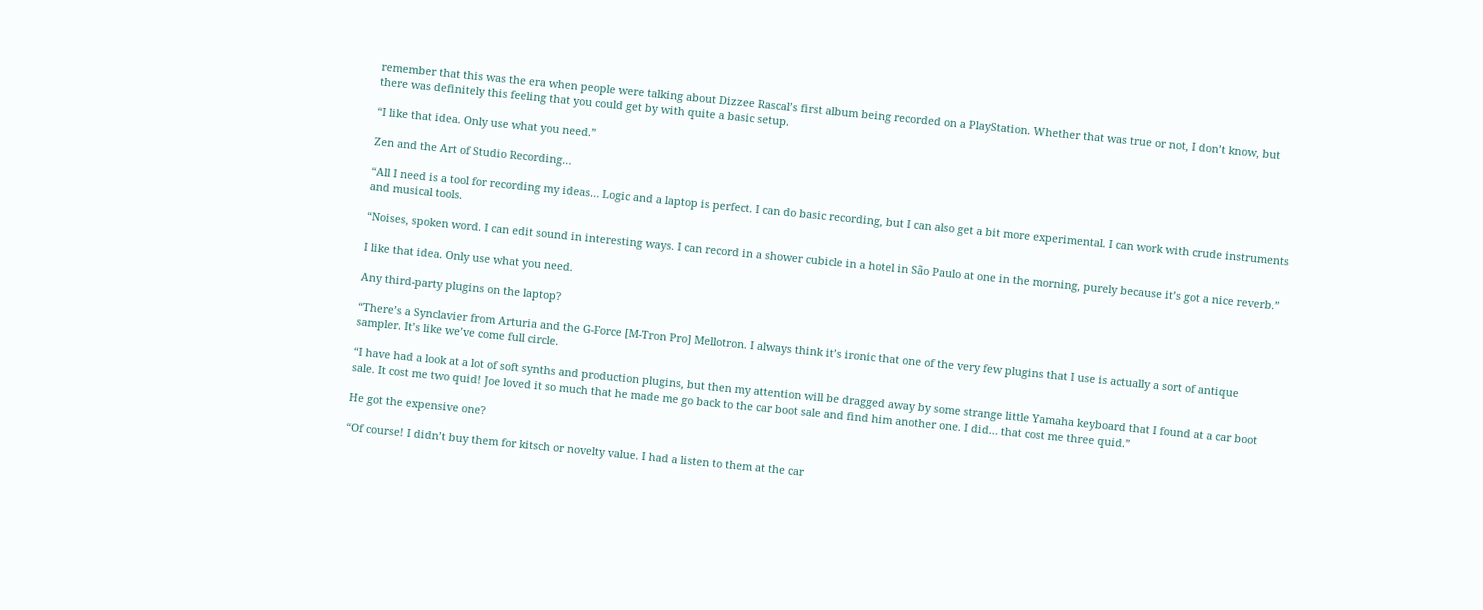remember that this was the era when people were talking about Dizzee Rascal’s first album being recorded on a PlayStation. Whether that was true or not, I don’t know, but there was definitely this feeling that you could get by with quite a basic setup.

“I like that idea. Only use what you need.”

Zen and the Art of Studio Recording…

“All I need is a tool for recording my ideas… Logic and a laptop is perfect. I can do basic recording, but I can also get a bit more experimental. I can work with crude instruments and musical tools.

“Noises, spoken word. I can edit sound in interesting ways. I can record in a shower cubicle in a hotel in São Paulo at one in the morning, purely because it’s got a nice reverb.”

I like that idea. Only use what you need.

Any third-party plugins on the laptop?

“There’s a Synclavier from Arturia and the G-Force [M-Tron Pro] Mellotron. I always think it’s ironic that one of the very few plugins that I use is actually a sort of antique sampler. It’s like we’ve come full circle.

“I have had a look at a lot of soft synths and production plugins, but then my attention will be dragged away by some strange little Yamaha keyboard that I found at a car boot sale. It cost me two quid! Joe loved it so much that he made me go back to the car boot sale and find him another one. I did… that cost me three quid.”

He got the expensive one?

“Of course! I didn’t buy them for kitsch or novelty value. I had a listen to them at the car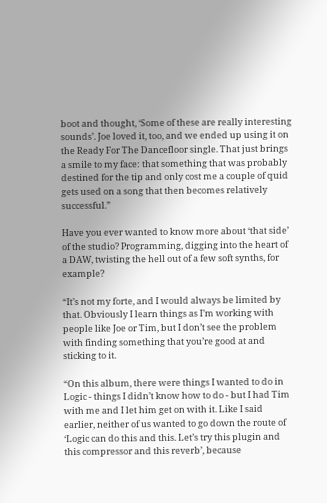boot and thought, ‘Some of these are really interesting sounds’. Joe loved it, too, and we ended up using it on the Ready For The Dancefloor single. That just brings a smile to my face: that something that was probably destined for the tip and only cost me a couple of quid gets used on a song that then becomes relatively successful.”

Have you ever wanted to know more about ‘that side’ of the studio? Programming, digging into the heart of a DAW, twisting the hell out of a few soft synths, for example?

“It’s not my forte, and I would always be limited by that. Obviously I learn things as I’m working with people like Joe or Tim, but I don’t see the problem with finding something that you’re good at and sticking to it.

“On this album, there were things I wanted to do in Logic - things I didn’t know how to do - but I had Tim with me and I let him get on with it. Like I said earlier, neither of us wanted to go down the route of ‘Logic can do this and this. Let’s try this plugin and this compressor and this reverb’, because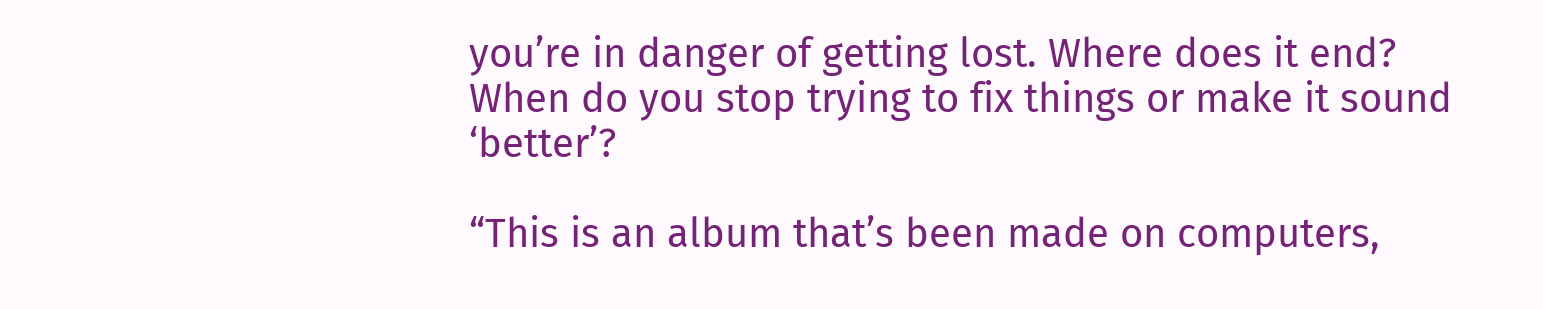you’re in danger of getting lost. Where does it end? When do you stop trying to fix things or make it sound ‘better’?

“This is an album that’s been made on computers,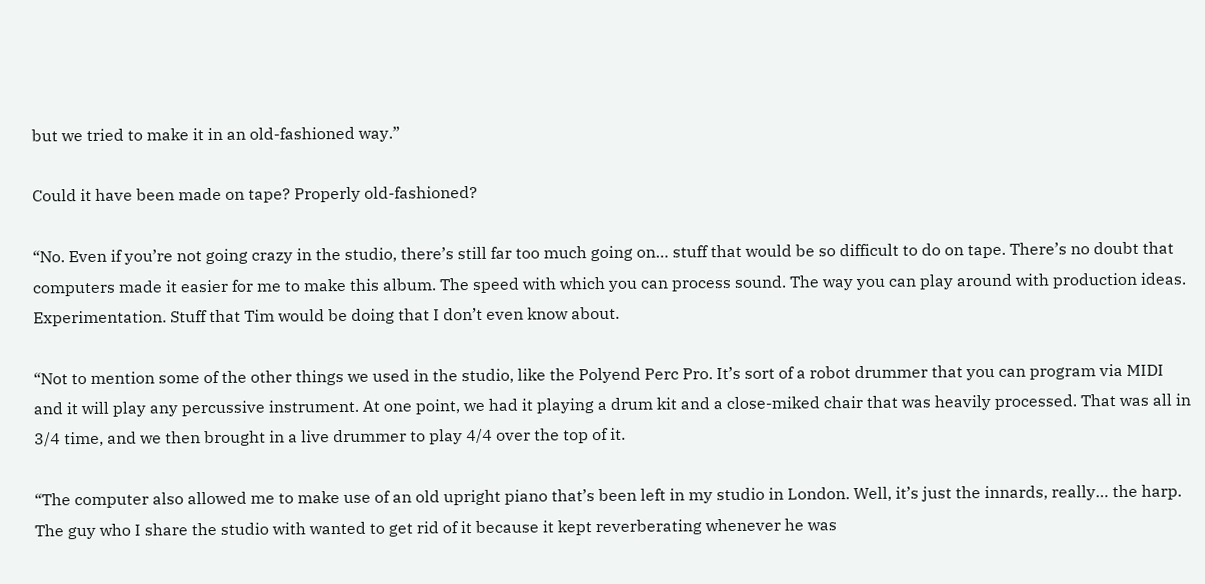but we tried to make it in an old-fashioned way.”

Could it have been made on tape? Properly old-fashioned?

“No. Even if you’re not going crazy in the studio, there’s still far too much going on… stuff that would be so difficult to do on tape. There’s no doubt that computers made it easier for me to make this album. The speed with which you can process sound. The way you can play around with production ideas. Experimentation. Stuff that Tim would be doing that I don’t even know about.

“Not to mention some of the other things we used in the studio, like the Polyend Perc Pro. It’s sort of a robot drummer that you can program via MIDI and it will play any percussive instrument. At one point, we had it playing a drum kit and a close-miked chair that was heavily processed. That was all in 3/4 time, and we then brought in a live drummer to play 4/4 over the top of it.

“The computer also allowed me to make use of an old upright piano that’s been left in my studio in London. Well, it’s just the innards, really… the harp. The guy who I share the studio with wanted to get rid of it because it kept reverberating whenever he was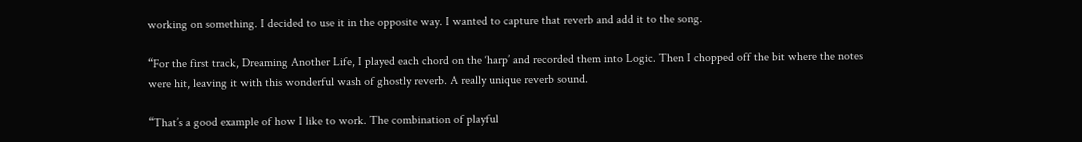working on something. I decided to use it in the opposite way. I wanted to capture that reverb and add it to the song.

“For the first track, Dreaming Another Life, I played each chord on the ‘harp’ and recorded them into Logic. Then I chopped off the bit where the notes were hit, leaving it with this wonderful wash of ghostly reverb. A really unique reverb sound.

“That’s a good example of how I like to work. The combination of playful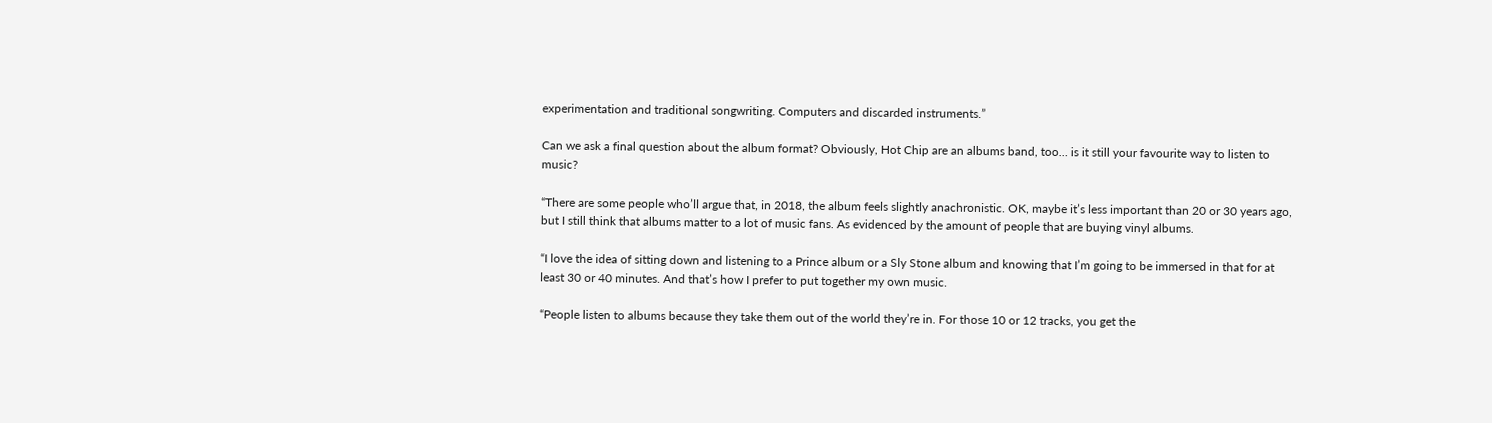experimentation and traditional songwriting. Computers and discarded instruments.”

Can we ask a final question about the album format? Obviously, Hot Chip are an albums band, too… is it still your favourite way to listen to music?

“There are some people who’ll argue that, in 2018, the album feels slightly anachronistic. OK, maybe it’s less important than 20 or 30 years ago, but I still think that albums matter to a lot of music fans. As evidenced by the amount of people that are buying vinyl albums.

“I love the idea of sitting down and listening to a Prince album or a Sly Stone album and knowing that I’m going to be immersed in that for at least 30 or 40 minutes. And that’s how I prefer to put together my own music.

“People listen to albums because they take them out of the world they’re in. For those 10 or 12 tracks, you get the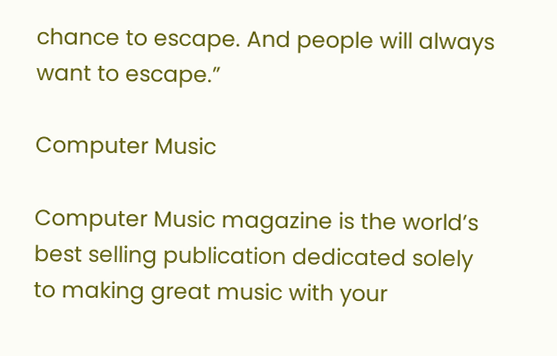chance to escape. And people will always want to escape.”

Computer Music

Computer Music magazine is the world’s best selling publication dedicated solely to making great music with your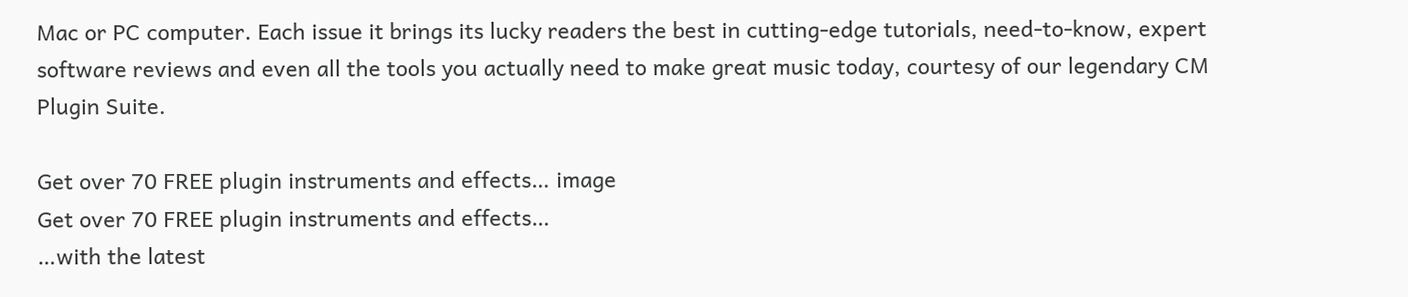Mac or PC computer. Each issue it brings its lucky readers the best in cutting-edge tutorials, need-to-know, expert software reviews and even all the tools you actually need to make great music today, courtesy of our legendary CM Plugin Suite.

Get over 70 FREE plugin instruments and effects… image
Get over 70 FREE plugin instruments and effects…
…with the latest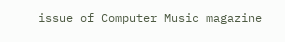issue of Computer Music magazine